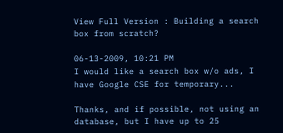View Full Version : Building a search box from scratch?

06-13-2009, 10:21 PM
I would like a search box w/o ads, I have Google CSE for temporary...

Thanks, and if possible, not using an database, but I have up to 25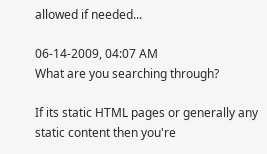allowed if needed...

06-14-2009, 04:07 AM
What are you searching through?

If its static HTML pages or generally any static content then you're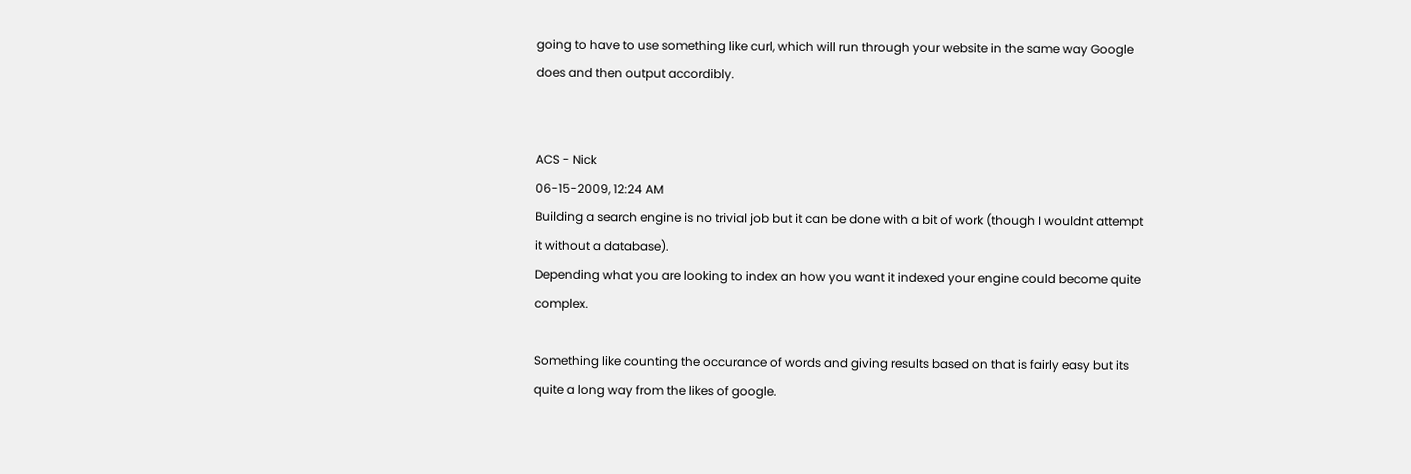going to have to use something like curl, which will run through your website in the same way Google does and then output accordibly.


ACS - Nick
06-15-2009, 12:24 AM
Building a search engine is no trivial job but it can be done with a bit of work (though I wouldnt attempt it without a database).
Depending what you are looking to index an how you want it indexed your engine could become quite complex.

Something like counting the occurance of words and giving results based on that is fairly easy but its quite a long way from the likes of google.